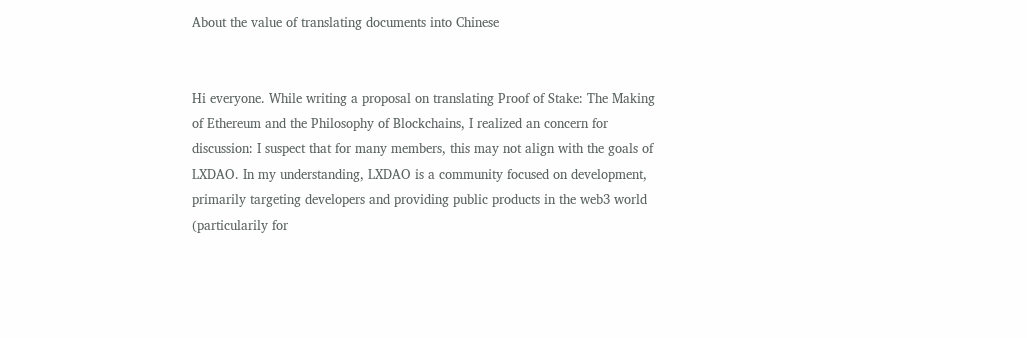About the value of translating documents into Chinese


Hi everyone. While writing a proposal on translating Proof of Stake: The Making of Ethereum and the Philosophy of Blockchains, I realized an concern for discussion: I suspect that for many members, this may not align with the goals of LXDAO. In my understanding, LXDAO is a community focused on development, primarily targeting developers and providing public products in the web3 world (particularily for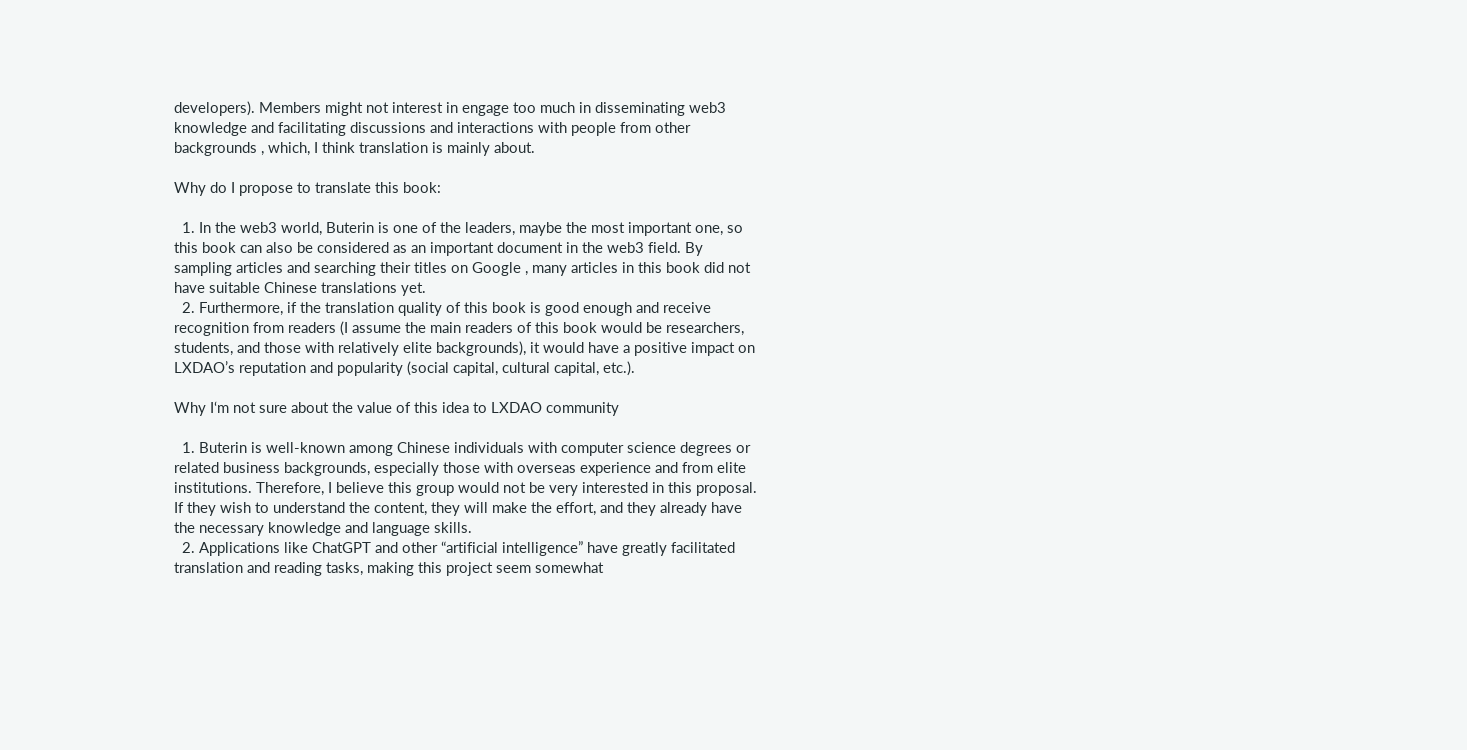developers). Members might not interest in engage too much in disseminating web3 knowledge and facilitating discussions and interactions with people from other backgrounds , which, I think translation is mainly about.

Why do I propose to translate this book:

  1. In the web3 world, Buterin is one of the leaders, maybe the most important one, so this book can also be considered as an important document in the web3 field. By sampling articles and searching their titles on Google , many articles in this book did not have suitable Chinese translations yet.
  2. Furthermore, if the translation quality of this book is good enough and receive recognition from readers (I assume the main readers of this book would be researchers, students, and those with relatively elite backgrounds), it would have a positive impact on LXDAO’s reputation and popularity (social capital, cultural capital, etc.).

Why I‘m not sure about the value of this idea to LXDAO community

  1. Buterin is well-known among Chinese individuals with computer science degrees or related business backgrounds, especially those with overseas experience and from elite institutions. Therefore, I believe this group would not be very interested in this proposal. If they wish to understand the content, they will make the effort, and they already have the necessary knowledge and language skills.
  2. Applications like ChatGPT and other “artificial intelligence” have greatly facilitated translation and reading tasks, making this project seem somewhat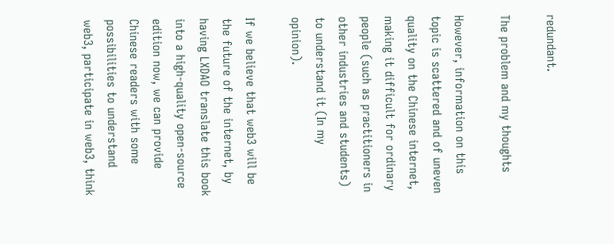redundant.

The problem and my thoughts

However, information on this topic is scattered and of uneven quality on the Chinese internet, making it difficult for ordinary people (such as practitioners in other industries and students) to understand it (In my opinion).

If we believe that web3 will be the future of the internet, by having LXDAO translate this book into a high-quality open-source edition now, we can provide Chinese readers with some possibilities to understand web3, participate in web3, think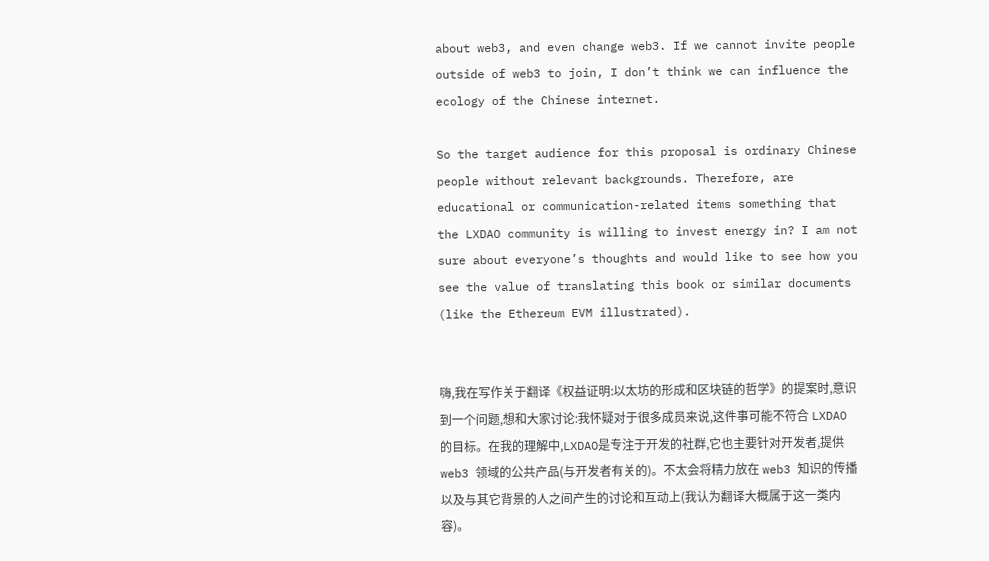about web3, and even change web3. If we cannot invite people outside of web3 to join, I don’t think we can influence the ecology of the Chinese internet.

So the target audience for this proposal is ordinary Chinese people without relevant backgrounds. Therefore, are educational or communication-related items something that the LXDAO community is willing to invest energy in? I am not sure about everyone’s thoughts and would like to see how you see the value of translating this book or similar documents (like the Ethereum EVM illustrated).


嗨,我在写作关于翻译《权益证明:以太坊的形成和区块链的哲学》的提案时,意识到一个问题,想和大家讨论:我怀疑对于很多成员来说,这件事可能不符合 LXDAO 的目标。在我的理解中,LXDAO是专注于开发的社群,它也主要针对开发者,提供 web3 领域的公共产品(与开发者有关的)。不太会将精力放在 web3 知识的传播以及与其它背景的人之间产生的讨论和互动上(我认为翻译大概属于这一类内容)。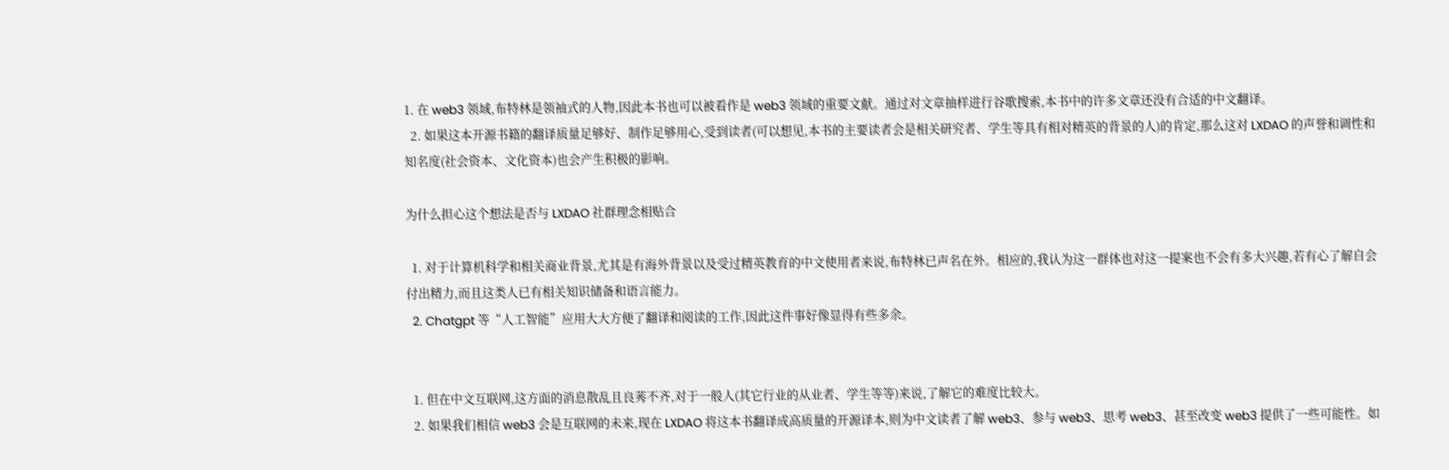1. 在 web3 领域,布特林是领袖式的人物,因此本书也可以被看作是 web3 领域的重要文献。通过对文章抽样进行谷歌搜索,本书中的许多文章还没有合适的中文翻译。
  2. 如果这本开源书籍的翻译质量足够好、制作足够用心,受到读者(可以想见,本书的主要读者会是相关研究者、学生等具有相对精英的背景的人)的肯定,那么这对 LXDAO 的声誉和调性和知名度(社会资本、文化资本)也会产生积极的影响。

为什么担心这个想法是否与 LXDAO 社群理念相贴合

  1. 对于计算机科学和相关商业背景,尤其是有海外背景以及受过精英教育的中文使用者来说,布特林已声名在外。相应的,我认为这一群体也对这一提案也不会有多大兴趣,若有心了解自会付出精力,而且这类人已有相关知识储备和语言能力。
  2. Chatgpt 等“人工智能”应用大大方便了翻译和阅读的工作,因此这件事好像显得有些多余。


  1. 但在中文互联网,这方面的消息散乱且良莠不齐,对于一般人(其它行业的从业者、学生等等)来说,了解它的难度比较大。
  2. 如果我们相信 web3 会是互联网的未来,现在 LXDAO 将这本书翻译成高质量的开源译本,则为中文读者了解 web3、参与 web3、思考 web3、甚至改变 web3 提供了一些可能性。如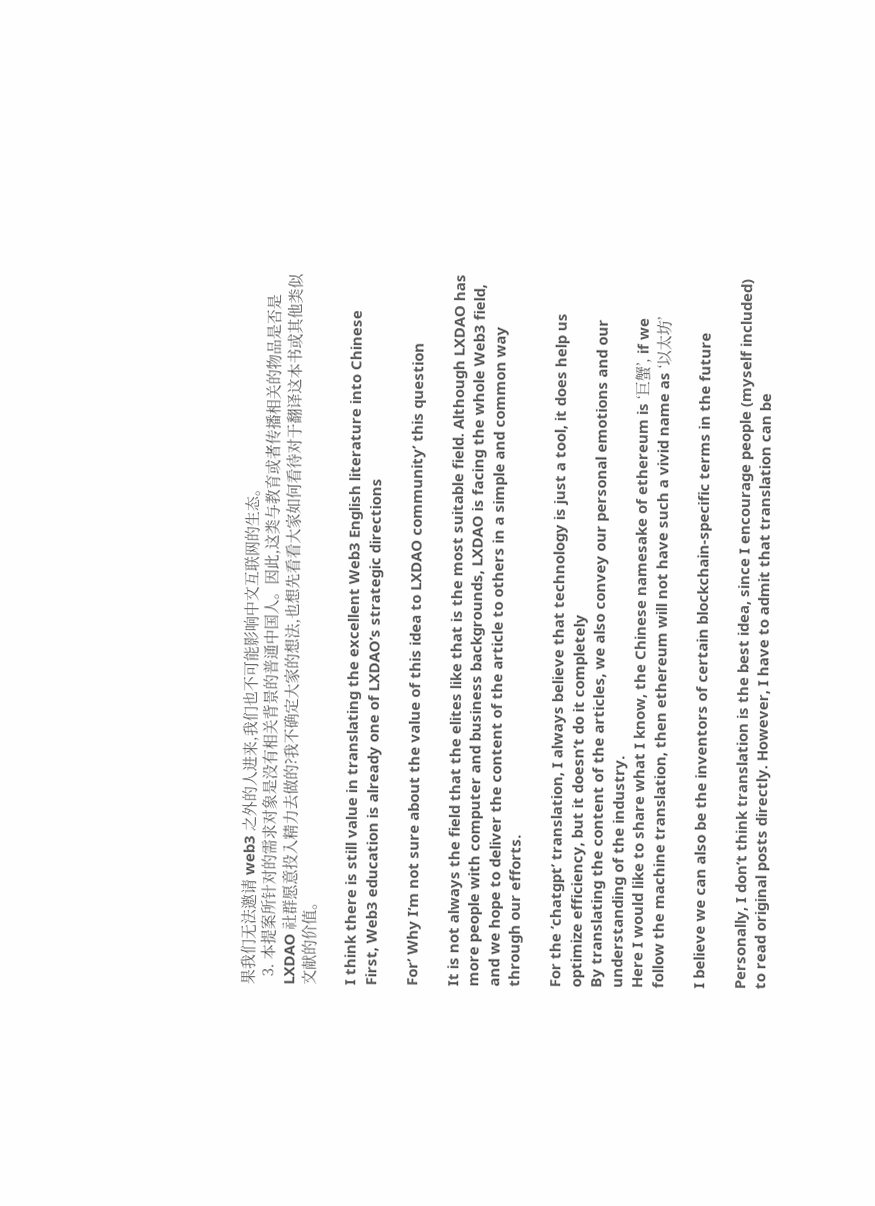果我们无法邀请 web3 之外的人进来,我们也不可能影响中文互联网的生态。
  3. 本提案所针对的需求对象是没有相关背景的普通中国人。因此,这类与教育或者传播相关的物品是否是 LXDAO 社群愿意投入精力去做的?我不确定大家的想法,也想先看看大家如何看待对于翻译这本书或其他类似文献的价值。

I think there is still value in translating the excellent Web3 English literature into Chinese
First, Web3 education is already one of LXDAO’s strategic directions

For’ Why I‘m not sure about the value of this idea to LXDAO community’ this question

It is not always the field that the elites like that is the most suitable field. Although LXDAO has more people with computer and business backgrounds, LXDAO is facing the whole Web3 field, and we hope to deliver the content of the article to others in a simple and common way through our efforts.

For the ‘chatgpt’ translation, I always believe that technology is just a tool, it does help us optimize efficiency, but it doesn’t do it completely
By translating the content of the articles, we also convey our personal emotions and our understanding of the industry.
Here I would like to share what I know, the Chinese namesake of ethereum is ‘巨蟹’, if we follow the machine translation, then ethereum will not have such a vivid name as ‘以太坊’

I believe we can also be the inventors of certain blockchain-specific terms in the future

Personally, I don’t think translation is the best idea, since I encourage people (myself included) to read original posts directly. However, I have to admit that translation can be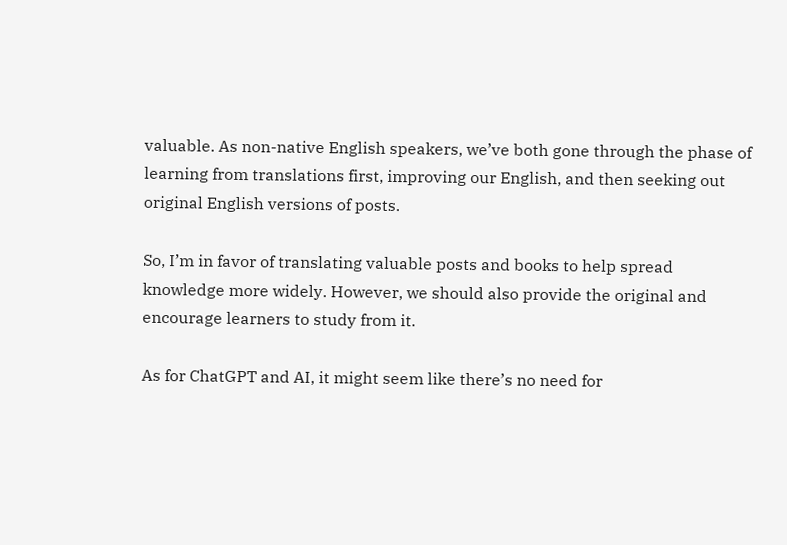valuable. As non-native English speakers, we’ve both gone through the phase of learning from translations first, improving our English, and then seeking out original English versions of posts.

So, I’m in favor of translating valuable posts and books to help spread knowledge more widely. However, we should also provide the original and encourage learners to study from it.

As for ChatGPT and AI, it might seem like there’s no need for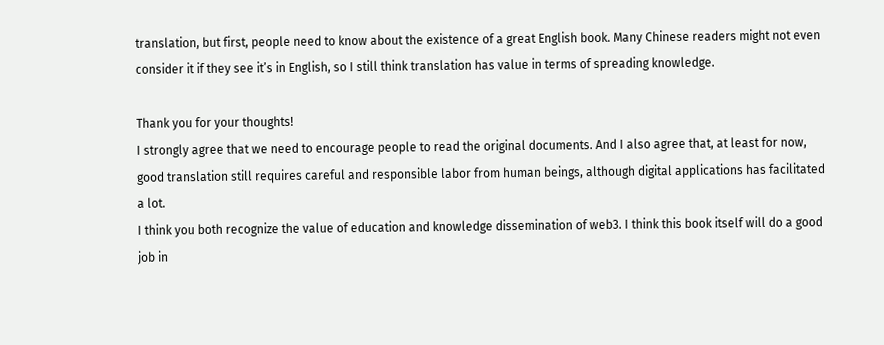translation, but first, people need to know about the existence of a great English book. Many Chinese readers might not even consider it if they see it’s in English, so I still think translation has value in terms of spreading knowledge.

Thank you for your thoughts!
I strongly agree that we need to encourage people to read the original documents. And I also agree that, at least for now, good translation still requires careful and responsible labor from human beings, although digital applications has facilitated a lot.
I think you both recognize the value of education and knowledge dissemination of web3. I think this book itself will do a good job in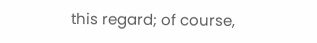this regard; of course,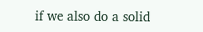if we also do a solid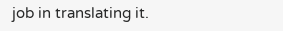job in translating it.